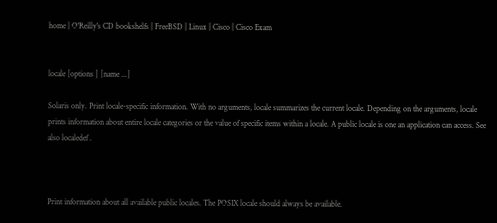home | O'Reilly's CD bookshelfs | FreeBSD | Linux | Cisco | Cisco Exam


locale [options ] [name ...]

Solaris only. Print locale-specific information. With no arguments, locale summarizes the current locale. Depending on the arguments, locale prints information about entire locale categories or the value of specific items within a locale. A public locale is one an application can access. See also localedef .



Print information about all available public locales. The POSIX locale should always be available.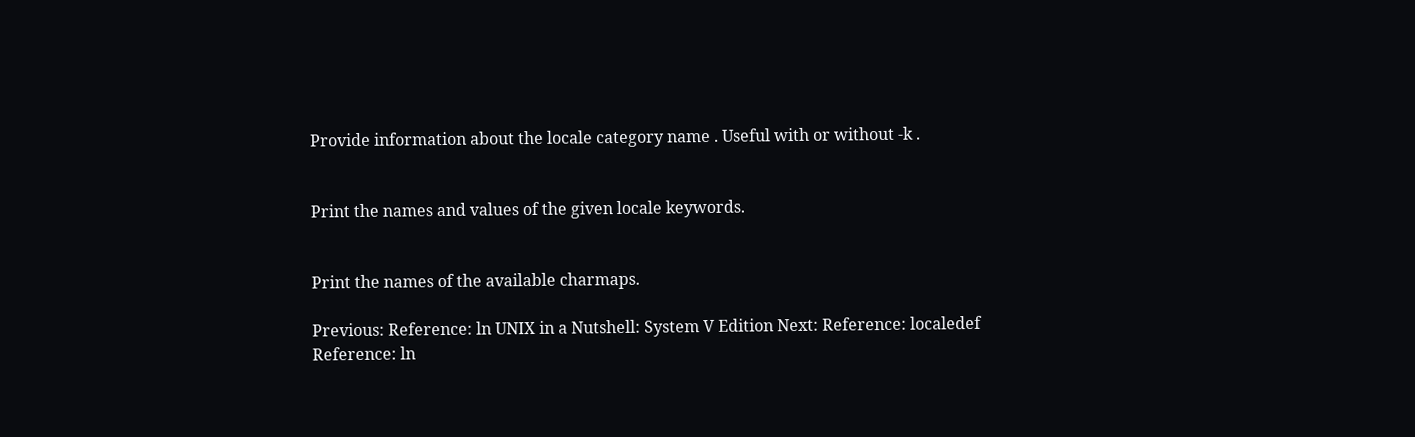Provide information about the locale category name . Useful with or without -k .


Print the names and values of the given locale keywords.


Print the names of the available charmaps.

Previous: Reference: ln UNIX in a Nutshell: System V Edition Next: Reference: localedef
Reference: ln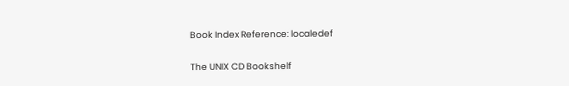Book Index Reference: localedef

The UNIX CD Bookshelf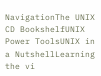NavigationThe UNIX CD BookshelfUNIX Power ToolsUNIX in a NutshellLearning the vi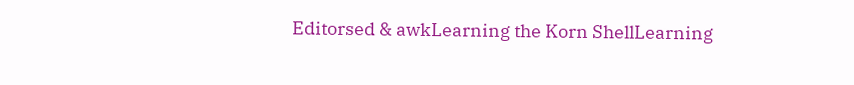Editorsed & awkLearning the Korn ShellLearning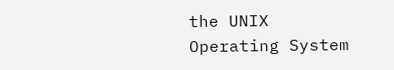the UNIX Operating System